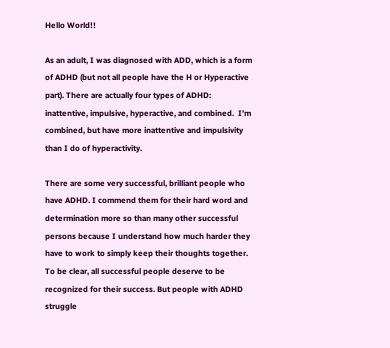Hello World!!

As an adult, I was diagnosed with ADD, which is a form of ADHD (but not all people have the H or Hyperactive part). There are actually four types of ADHD: inattentive, impulsive, hyperactive, and combined.  I’m combined, but have more inattentive and impulsivity than I do of hyperactivity.

There are some very successful, brilliant people who have ADHD. I commend them for their hard word and determination more so than many other successful persons because I understand how much harder they have to work to simply keep their thoughts together. To be clear, all successful people deserve to be recognized for their success. But people with ADHD struggle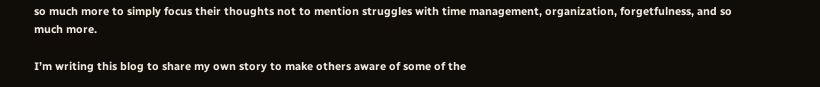so much more to simply focus their thoughts not to mention struggles with time management, organization, forgetfulness, and so much more.

I’m writing this blog to share my own story to make others aware of some of the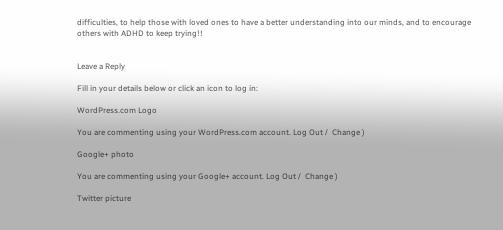difficulties, to help those with loved ones to have a better understanding into our minds, and to encourage others with ADHD to keep trying!!


Leave a Reply

Fill in your details below or click an icon to log in:

WordPress.com Logo

You are commenting using your WordPress.com account. Log Out /  Change )

Google+ photo

You are commenting using your Google+ account. Log Out /  Change )

Twitter picture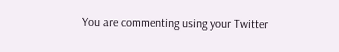You are commenting using your Twitter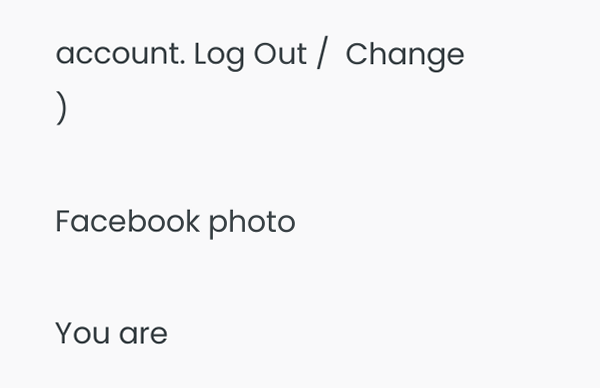account. Log Out /  Change )

Facebook photo

You are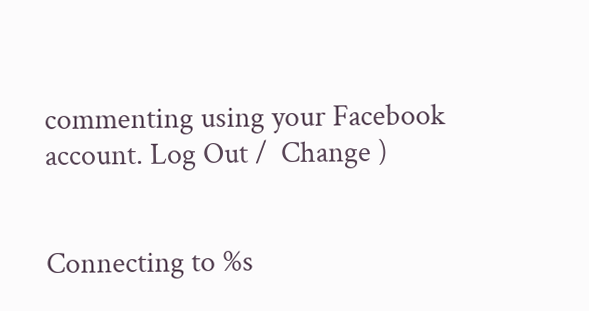commenting using your Facebook account. Log Out /  Change )


Connecting to %s